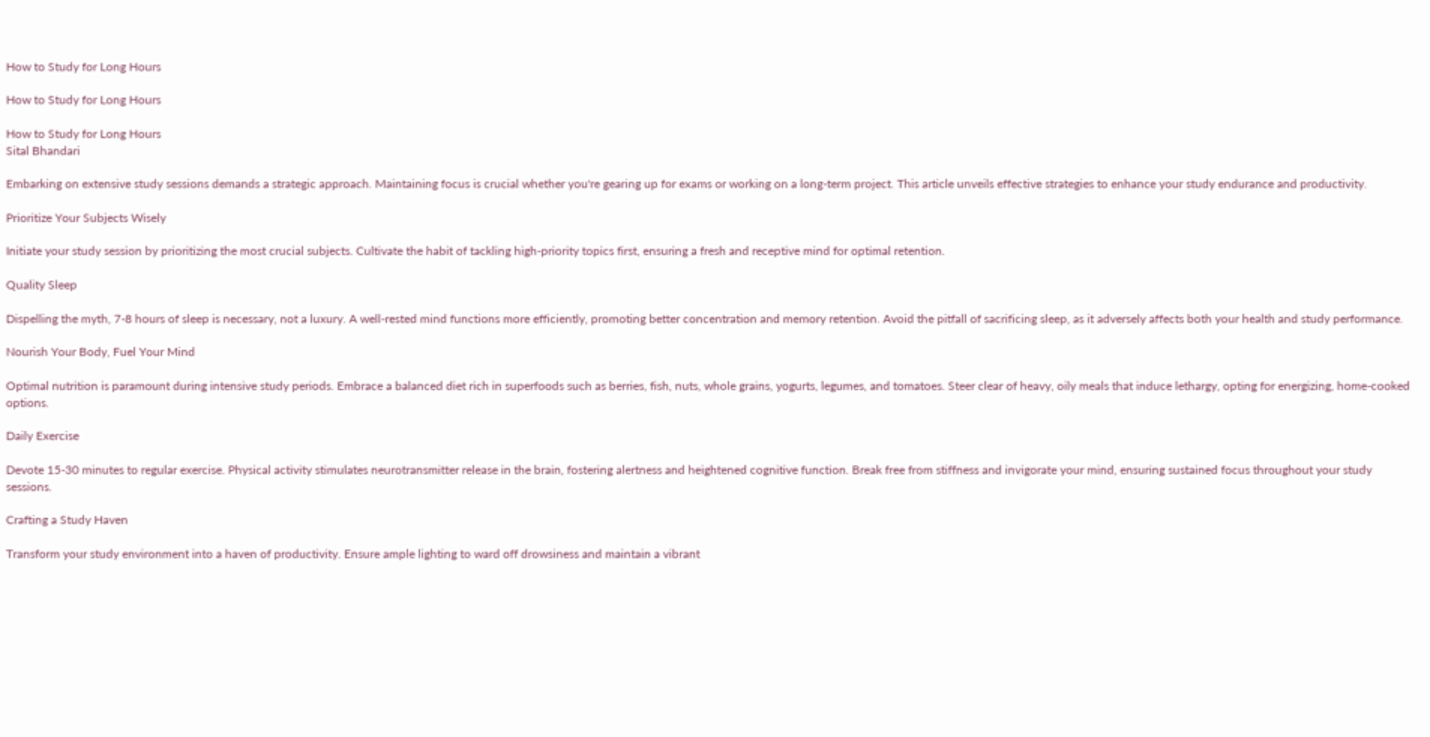How to Study for Long Hours

How to Study for Long Hours

How to Study for Long Hours
Sital Bhandari

Embarking on extensive study sessions demands a strategic approach. Maintaining focus is crucial whether you're gearing up for exams or working on a long-term project. This article unveils effective strategies to enhance your study endurance and productivity.

Prioritize Your Subjects Wisely

Initiate your study session by prioritizing the most crucial subjects. Cultivate the habit of tackling high-priority topics first, ensuring a fresh and receptive mind for optimal retention.

Quality Sleep

Dispelling the myth, 7-8 hours of sleep is necessary, not a luxury. A well-rested mind functions more efficiently, promoting better concentration and memory retention. Avoid the pitfall of sacrificing sleep, as it adversely affects both your health and study performance.

Nourish Your Body, Fuel Your Mind

Optimal nutrition is paramount during intensive study periods. Embrace a balanced diet rich in superfoods such as berries, fish, nuts, whole grains, yogurts, legumes, and tomatoes. Steer clear of heavy, oily meals that induce lethargy, opting for energizing, home-cooked options.

Daily Exercise

Devote 15-30 minutes to regular exercise. Physical activity stimulates neurotransmitter release in the brain, fostering alertness and heightened cognitive function. Break free from stiffness and invigorate your mind, ensuring sustained focus throughout your study sessions.

Crafting a Study Haven

Transform your study environment into a haven of productivity. Ensure ample lighting to ward off drowsiness and maintain a vibrant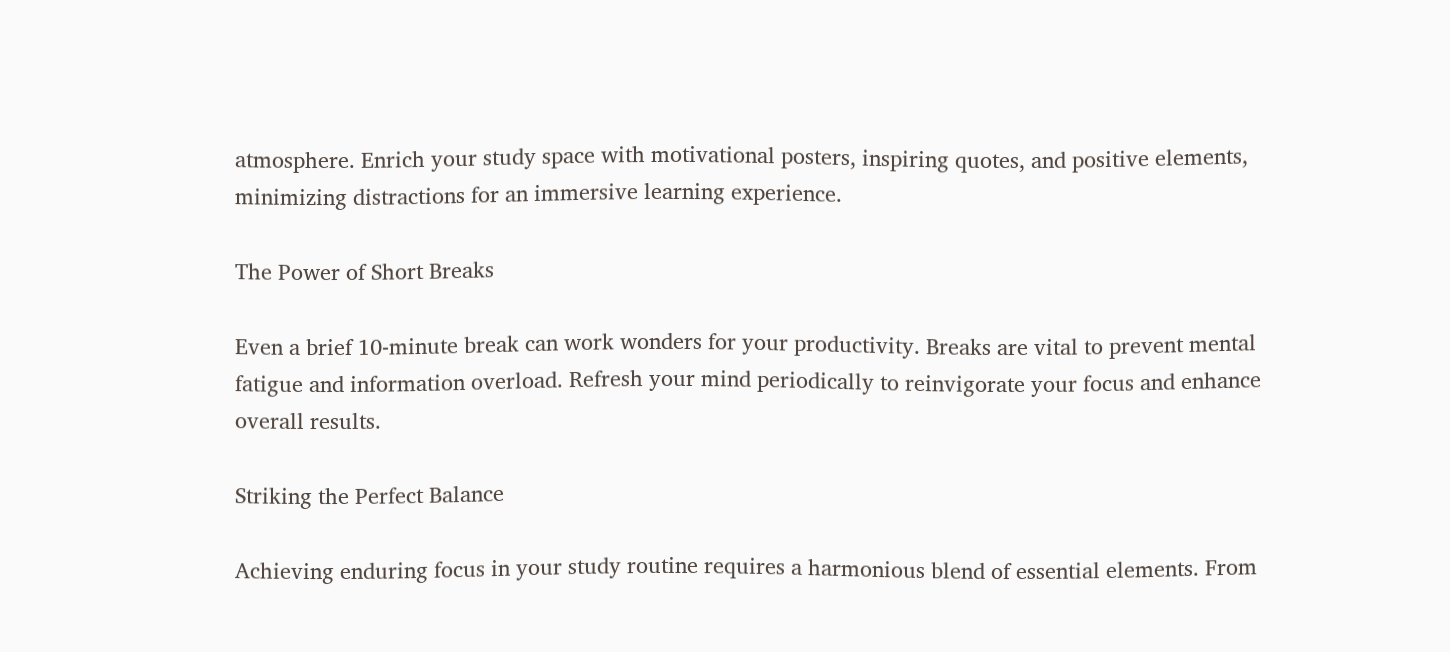atmosphere. Enrich your study space with motivational posters, inspiring quotes, and positive elements, minimizing distractions for an immersive learning experience.

The Power of Short Breaks

Even a brief 10-minute break can work wonders for your productivity. Breaks are vital to prevent mental fatigue and information overload. Refresh your mind periodically to reinvigorate your focus and enhance overall results.

Striking the Perfect Balance

Achieving enduring focus in your study routine requires a harmonious blend of essential elements. From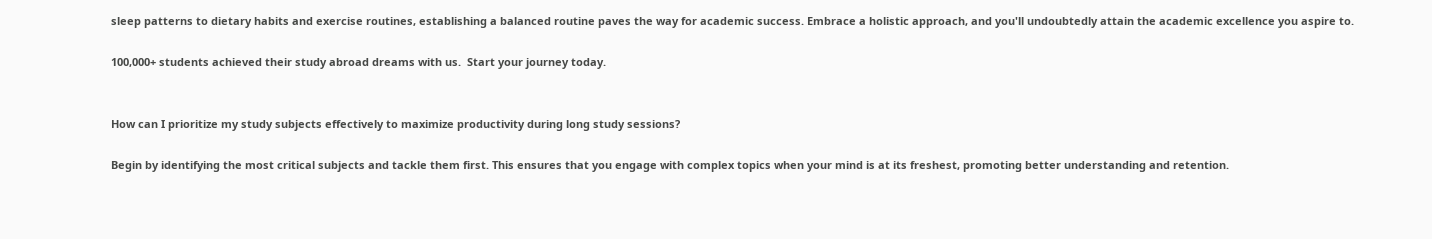sleep patterns to dietary habits and exercise routines, establishing a balanced routine paves the way for academic success. Embrace a holistic approach, and you'll undoubtedly attain the academic excellence you aspire to.

100,000+ students achieved their study abroad dreams with us.  Start your journey today.


How can I prioritize my study subjects effectively to maximize productivity during long study sessions?

Begin by identifying the most critical subjects and tackle them first. This ensures that you engage with complex topics when your mind is at its freshest, promoting better understanding and retention.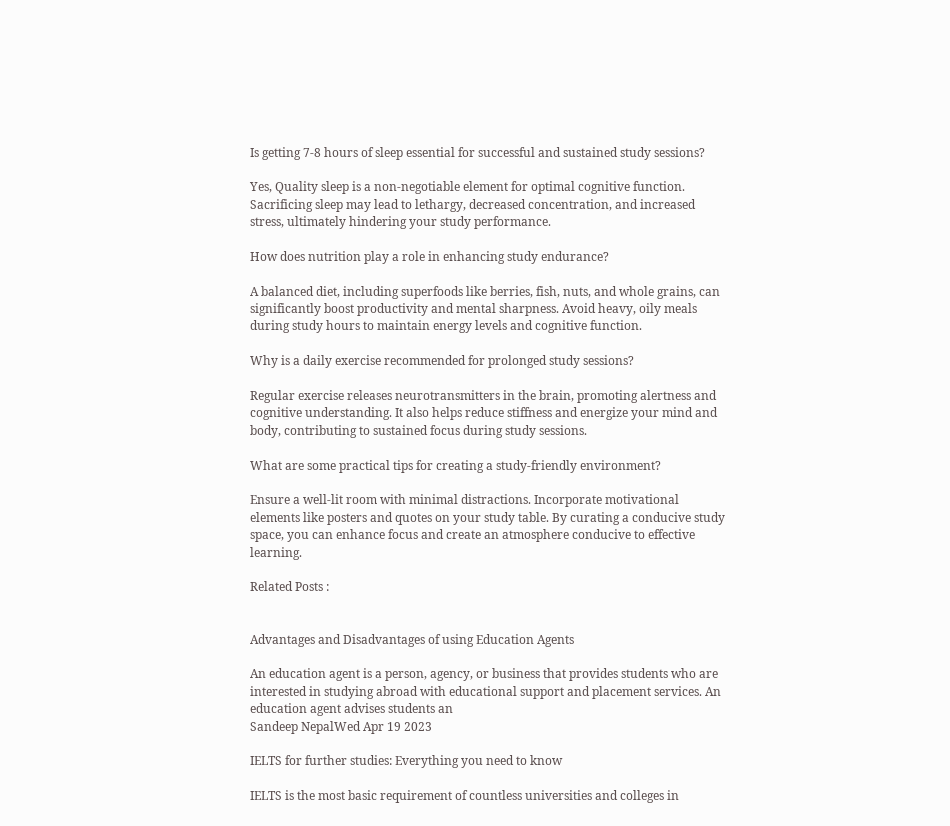Is getting 7-8 hours of sleep essential for successful and sustained study sessions?

Yes, Quality sleep is a non-negotiable element for optimal cognitive function. Sacrificing sleep may lead to lethargy, decreased concentration, and increased stress, ultimately hindering your study performance.

How does nutrition play a role in enhancing study endurance?

A balanced diet, including superfoods like berries, fish, nuts, and whole grains, can significantly boost productivity and mental sharpness. Avoid heavy, oily meals during study hours to maintain energy levels and cognitive function.

Why is a daily exercise recommended for prolonged study sessions?

Regular exercise releases neurotransmitters in the brain, promoting alertness and cognitive understanding. It also helps reduce stiffness and energize your mind and body, contributing to sustained focus during study sessions.

What are some practical tips for creating a study-friendly environment?

Ensure a well-lit room with minimal distractions. Incorporate motivational elements like posters and quotes on your study table. By curating a conducive study space, you can enhance focus and create an atmosphere conducive to effective learning.

Related Posts :


Advantages and Disadvantages of using Education Agents

An education agent is a person, agency, or business that provides students who are interested in studying abroad with educational support and placement services. An education agent advises students an
Sandeep NepalWed Apr 19 2023

IELTS for further studies: Everything you need to know

IELTS is the most basic requirement of countless universities and colleges in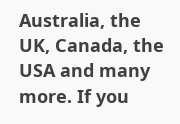Australia, the UK, Canada, the USA and many more. If you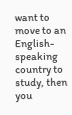want to move to an English-speaking country to study, then you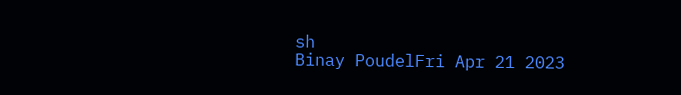sh
Binay PoudelFri Apr 21 2023